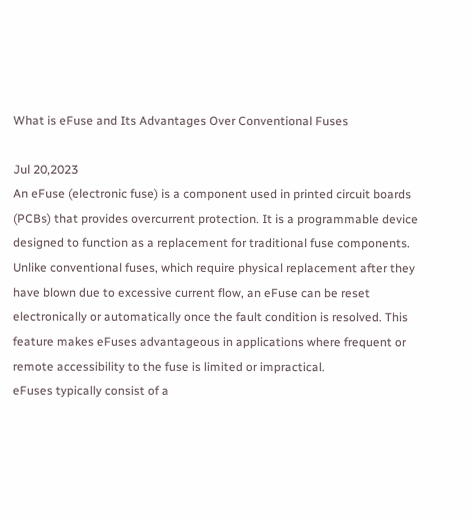What is eFuse and Its Advantages Over Conventional Fuses

Jul 20,2023
An eFuse (electronic fuse) is a component used in printed circuit boards (PCBs) that provides overcurrent protection. It is a programmable device designed to function as a replacement for traditional fuse components.
Unlike conventional fuses, which require physical replacement after they have blown due to excessive current flow, an eFuse can be reset electronically or automatically once the fault condition is resolved. This feature makes eFuses advantageous in applications where frequent or remote accessibility to the fuse is limited or impractical.
eFuses typically consist of a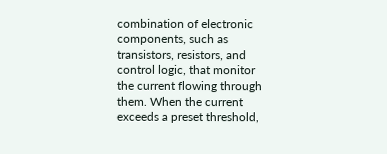combination of electronic components, such as transistors, resistors, and control logic, that monitor the current flowing through them. When the current exceeds a preset threshold,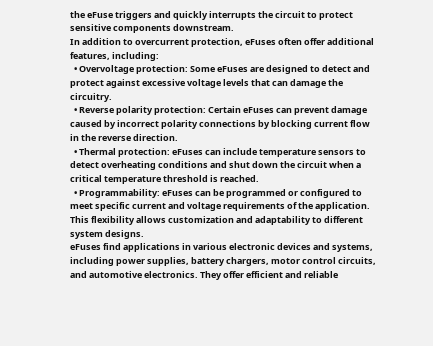the eFuse triggers and quickly interrupts the circuit to protect sensitive components downstream.
In addition to overcurrent protection, eFuses often offer additional features, including:
  • Overvoltage protection: Some eFuses are designed to detect and protect against excessive voltage levels that can damage the circuitry.
  • Reverse polarity protection: Certain eFuses can prevent damage caused by incorrect polarity connections by blocking current flow in the reverse direction.
  • Thermal protection: eFuses can include temperature sensors to detect overheating conditions and shut down the circuit when a critical temperature threshold is reached.
  • Programmability: eFuses can be programmed or configured to meet specific current and voltage requirements of the application. This flexibility allows customization and adaptability to different system designs.
eFuses find applications in various electronic devices and systems, including power supplies, battery chargers, motor control circuits, and automotive electronics. They offer efficient and reliable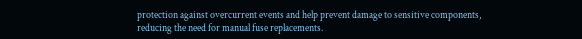protection against overcurrent events and help prevent damage to sensitive components, reducing the need for manual fuse replacements.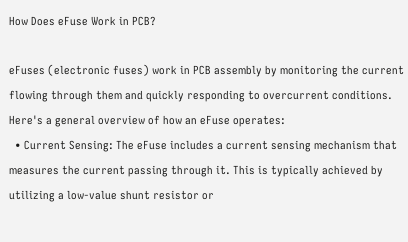How Does eFuse Work in PCB?

eFuses (electronic fuses) work in PCB assembly by monitoring the current flowing through them and quickly responding to overcurrent conditions.
Here's a general overview of how an eFuse operates:
  • Current Sensing: The eFuse includes a current sensing mechanism that measures the current passing through it. This is typically achieved by utilizing a low-value shunt resistor or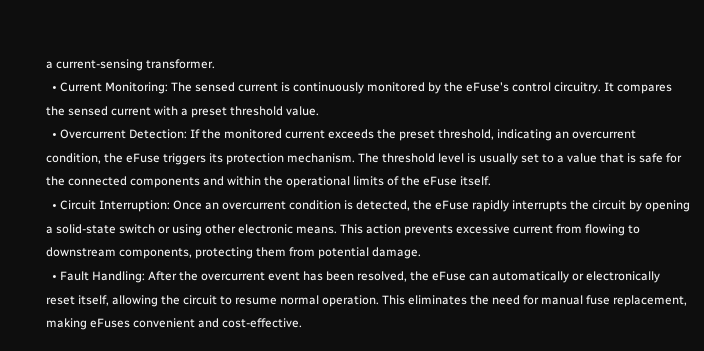a current-sensing transformer.
  • Current Monitoring: The sensed current is continuously monitored by the eFuse's control circuitry. It compares the sensed current with a preset threshold value.
  • Overcurrent Detection: If the monitored current exceeds the preset threshold, indicating an overcurrent condition, the eFuse triggers its protection mechanism. The threshold level is usually set to a value that is safe for the connected components and within the operational limits of the eFuse itself.
  • Circuit Interruption: Once an overcurrent condition is detected, the eFuse rapidly interrupts the circuit by opening a solid-state switch or using other electronic means. This action prevents excessive current from flowing to downstream components, protecting them from potential damage.
  • Fault Handling: After the overcurrent event has been resolved, the eFuse can automatically or electronically reset itself, allowing the circuit to resume normal operation. This eliminates the need for manual fuse replacement, making eFuses convenient and cost-effective.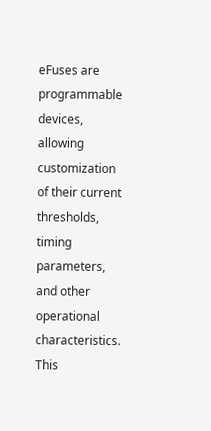eFuses are programmable devices, allowing customization of their current thresholds, timing parameters, and other operational characteristics. This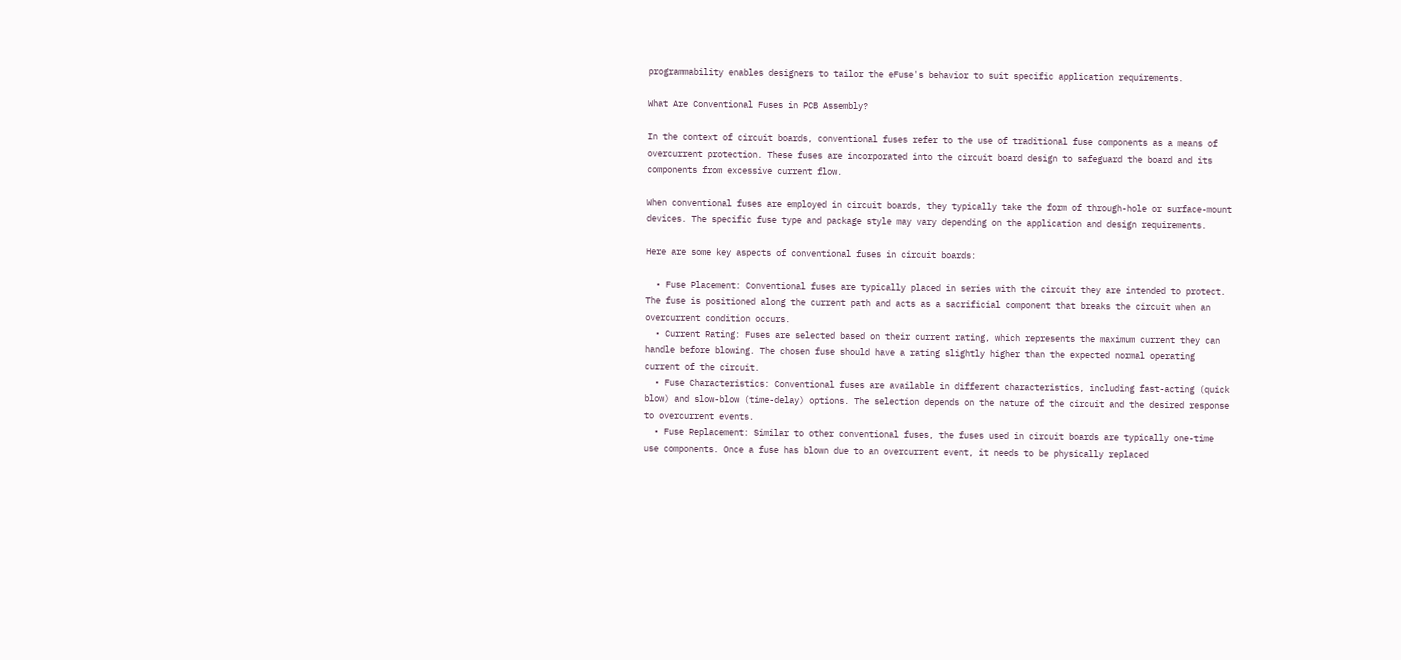programmability enables designers to tailor the eFuse's behavior to suit specific application requirements.

What Are Conventional Fuses in PCB Assembly?

In the context of circuit boards, conventional fuses refer to the use of traditional fuse components as a means of overcurrent protection. These fuses are incorporated into the circuit board design to safeguard the board and its components from excessive current flow.

When conventional fuses are employed in circuit boards, they typically take the form of through-hole or surface-mount devices. The specific fuse type and package style may vary depending on the application and design requirements.

Here are some key aspects of conventional fuses in circuit boards:

  • Fuse Placement: Conventional fuses are typically placed in series with the circuit they are intended to protect. The fuse is positioned along the current path and acts as a sacrificial component that breaks the circuit when an overcurrent condition occurs.
  • Current Rating: Fuses are selected based on their current rating, which represents the maximum current they can handle before blowing. The chosen fuse should have a rating slightly higher than the expected normal operating current of the circuit.
  • Fuse Characteristics: Conventional fuses are available in different characteristics, including fast-acting (quick blow) and slow-blow (time-delay) options. The selection depends on the nature of the circuit and the desired response to overcurrent events.
  • Fuse Replacement: Similar to other conventional fuses, the fuses used in circuit boards are typically one-time use components. Once a fuse has blown due to an overcurrent event, it needs to be physically replaced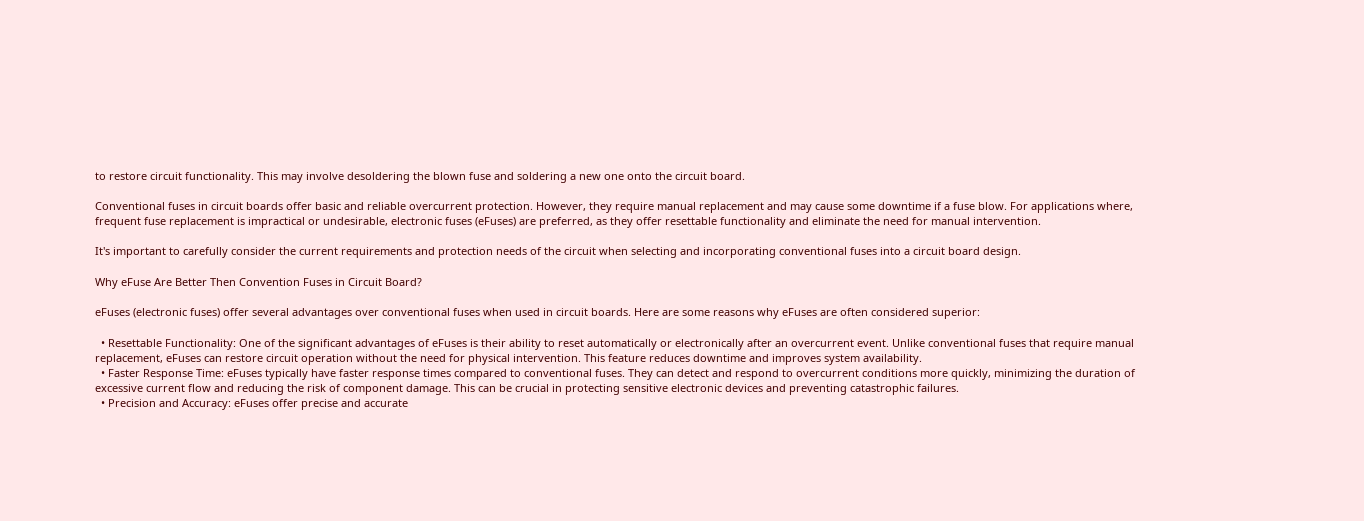to restore circuit functionality. This may involve desoldering the blown fuse and soldering a new one onto the circuit board.

Conventional fuses in circuit boards offer basic and reliable overcurrent protection. However, they require manual replacement and may cause some downtime if a fuse blow. For applications where, frequent fuse replacement is impractical or undesirable, electronic fuses (eFuses) are preferred, as they offer resettable functionality and eliminate the need for manual intervention.

It's important to carefully consider the current requirements and protection needs of the circuit when selecting and incorporating conventional fuses into a circuit board design.

Why eFuse Are Better Then Convention Fuses in Circuit Board?

eFuses (electronic fuses) offer several advantages over conventional fuses when used in circuit boards. Here are some reasons why eFuses are often considered superior:

  • Resettable Functionality: One of the significant advantages of eFuses is their ability to reset automatically or electronically after an overcurrent event. Unlike conventional fuses that require manual replacement, eFuses can restore circuit operation without the need for physical intervention. This feature reduces downtime and improves system availability.
  • Faster Response Time: eFuses typically have faster response times compared to conventional fuses. They can detect and respond to overcurrent conditions more quickly, minimizing the duration of excessive current flow and reducing the risk of component damage. This can be crucial in protecting sensitive electronic devices and preventing catastrophic failures.
  • Precision and Accuracy: eFuses offer precise and accurate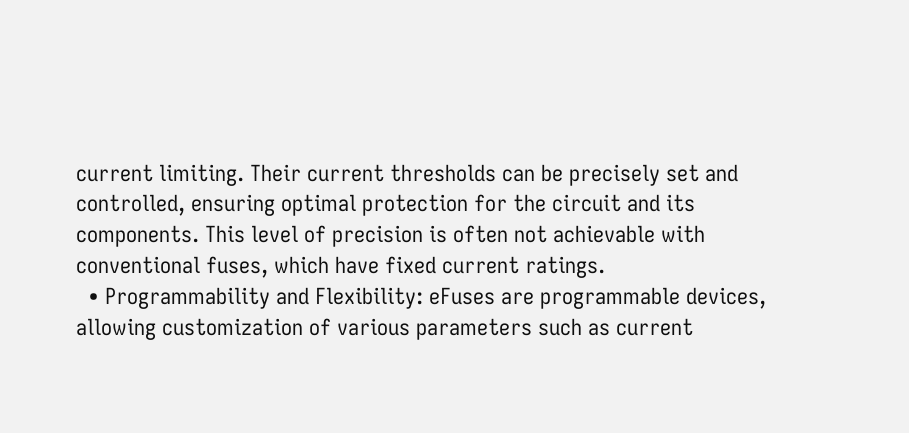current limiting. Their current thresholds can be precisely set and controlled, ensuring optimal protection for the circuit and its components. This level of precision is often not achievable with conventional fuses, which have fixed current ratings.
  • Programmability and Flexibility: eFuses are programmable devices, allowing customization of various parameters such as current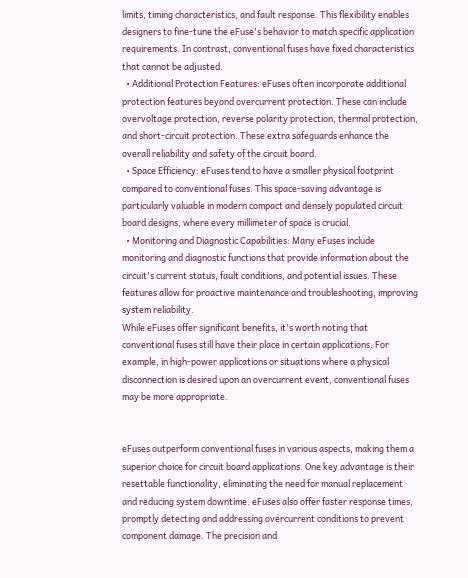limits, timing characteristics, and fault response. This flexibility enables designers to fine-tune the eFuse's behavior to match specific application requirements. In contrast, conventional fuses have fixed characteristics that cannot be adjusted.
  • Additional Protection Features: eFuses often incorporate additional protection features beyond overcurrent protection. These can include overvoltage protection, reverse polarity protection, thermal protection, and short-circuit protection. These extra safeguards enhance the overall reliability and safety of the circuit board.
  • Space Efficiency: eFuses tend to have a smaller physical footprint compared to conventional fuses. This space-saving advantage is particularly valuable in modern compact and densely populated circuit board designs, where every millimeter of space is crucial.
  • Monitoring and Diagnostic Capabilities: Many eFuses include monitoring and diagnostic functions that provide information about the circuit's current status, fault conditions, and potential issues. These features allow for proactive maintenance and troubleshooting, improving system reliability.
While eFuses offer significant benefits, it's worth noting that conventional fuses still have their place in certain applications. For example, in high-power applications or situations where a physical disconnection is desired upon an overcurrent event, conventional fuses may be more appropriate.


eFuses outperform conventional fuses in various aspects, making them a superior choice for circuit board applications. One key advantage is their resettable functionality, eliminating the need for manual replacement and reducing system downtime. eFuses also offer faster response times, promptly detecting and addressing overcurrent conditions to prevent component damage. The precision and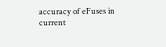accuracy of eFuses in current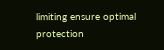limiting ensure optimal protection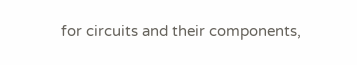for circuits and their components,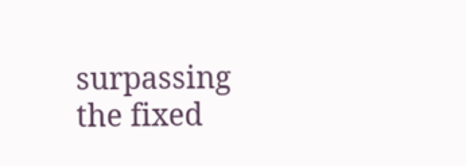surpassing the fixed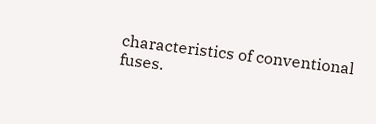characteristics of conventional fuses.